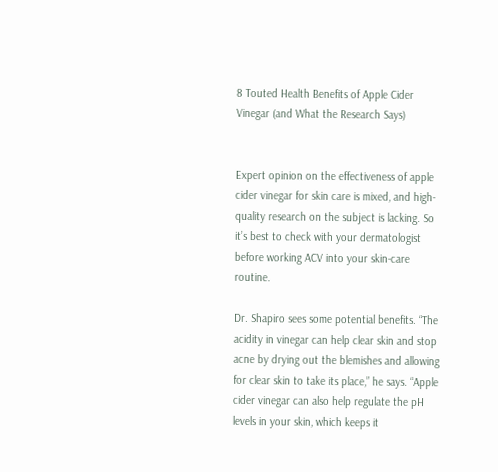8 Touted Health Benefits of Apple Cider Vinegar (and What the Research Says)


Expert opinion on the effectiveness of apple cider vinegar for skin care is mixed, and high-quality research on the subject is lacking. So it’s best to check with your dermatologist before working ACV into your skin-care routine.

Dr. Shapiro sees some potential benefits. “The acidity in vinegar can help clear skin and stop acne by drying out the blemishes and allowing for clear skin to take its place,” he says. “Apple cider vinegar can also help regulate the pH levels in your skin, which keeps it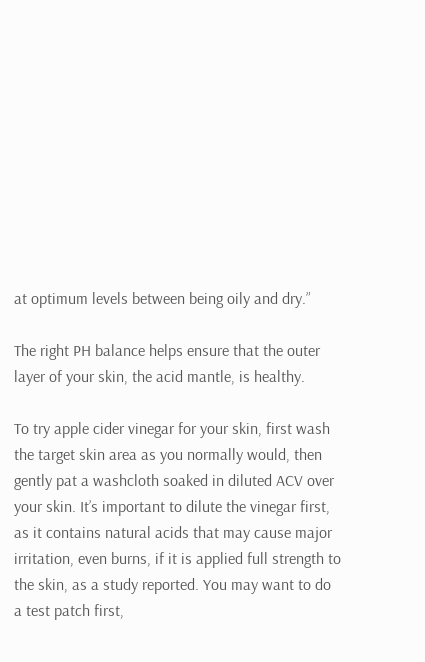at optimum levels between being oily and dry.”

The right PH balance helps ensure that the outer layer of your skin, the acid mantle, is healthy.

To try apple cider vinegar for your skin, first wash the target skin area as you normally would, then gently pat a washcloth soaked in diluted ACV over your skin. It’s important to dilute the vinegar first, as it contains natural acids that may cause major irritation, even burns, if it is applied full strength to the skin, as a study reported. You may want to do a test patch first,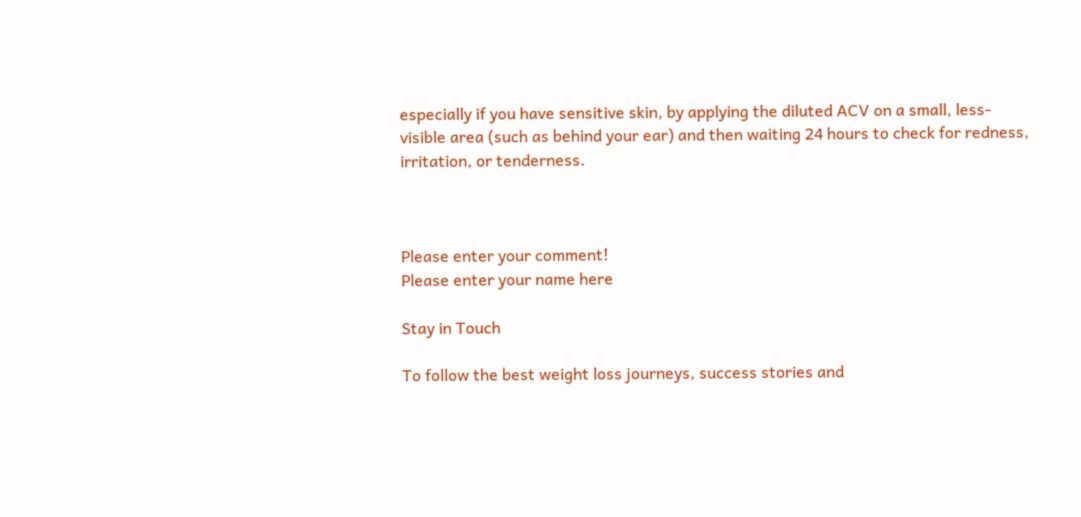especially if you have sensitive skin, by applying the diluted ACV on a small, less-visible area (such as behind your ear) and then waiting 24 hours to check for redness, irritation, or tenderness.



Please enter your comment!
Please enter your name here

Stay in Touch

To follow the best weight loss journeys, success stories and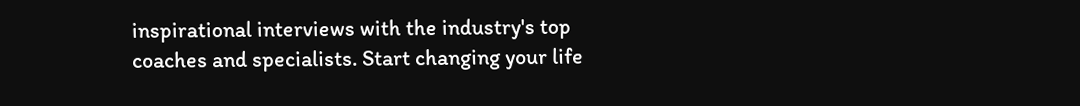inspirational interviews with the industry's top coaches and specialists. Start changing your life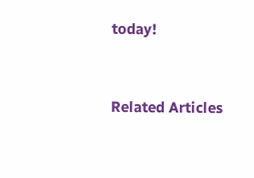today!


Related Articles